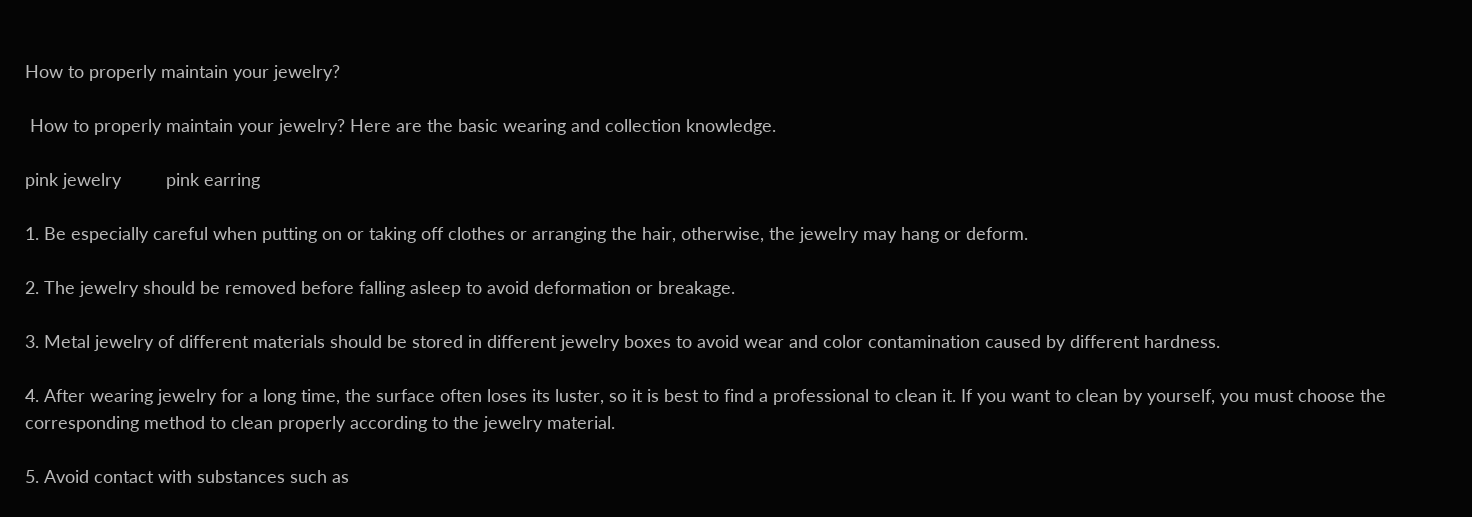How to properly maintain your jewelry?

 How to properly maintain your jewelry? Here are the basic wearing and collection knowledge.

pink jewelry         pink earring

1. Be especially careful when putting on or taking off clothes or arranging the hair, otherwise, the jewelry may hang or deform.

2. The jewelry should be removed before falling asleep to avoid deformation or breakage.

3. Metal jewelry of different materials should be stored in different jewelry boxes to avoid wear and color contamination caused by different hardness.

4. After wearing jewelry for a long time, the surface often loses its luster, so it is best to find a professional to clean it. If you want to clean by yourself, you must choose the corresponding method to clean properly according to the jewelry material.

5. Avoid contact with substances such as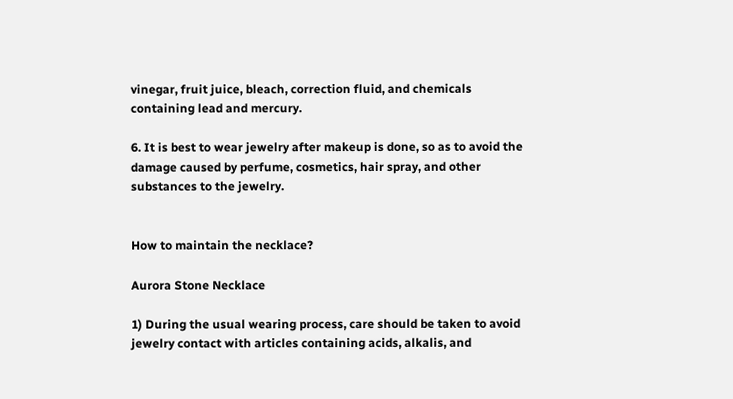vinegar, fruit juice, bleach, correction fluid, and chemicals containing lead and mercury.

6. It is best to wear jewelry after makeup is done, so as to avoid the damage caused by perfume, cosmetics, hair spray, and other substances to the jewelry.


How to maintain the necklace?

Aurora Stone Necklace

1) During the usual wearing process, care should be taken to avoid jewelry contact with articles containing acids, alkalis, and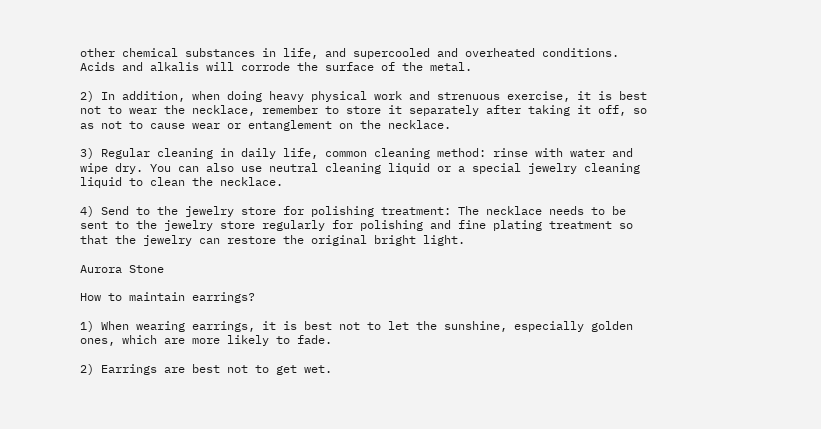other chemical substances in life, and supercooled and overheated conditions. Acids and alkalis will corrode the surface of the metal.

2) In addition, when doing heavy physical work and strenuous exercise, it is best not to wear the necklace, remember to store it separately after taking it off, so as not to cause wear or entanglement on the necklace.

3) Regular cleaning in daily life, common cleaning method: rinse with water and wipe dry. You can also use neutral cleaning liquid or a special jewelry cleaning liquid to clean the necklace.

4) Send to the jewelry store for polishing treatment: The necklace needs to be sent to the jewelry store regularly for polishing and fine plating treatment so that the jewelry can restore the original bright light.

Aurora Stone

How to maintain earrings?

1) When wearing earrings, it is best not to let the sunshine, especially golden ones, which are more likely to fade.

2) Earrings are best not to get wet.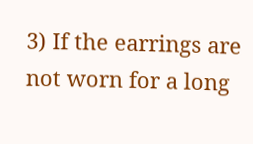3) If the earrings are not worn for a long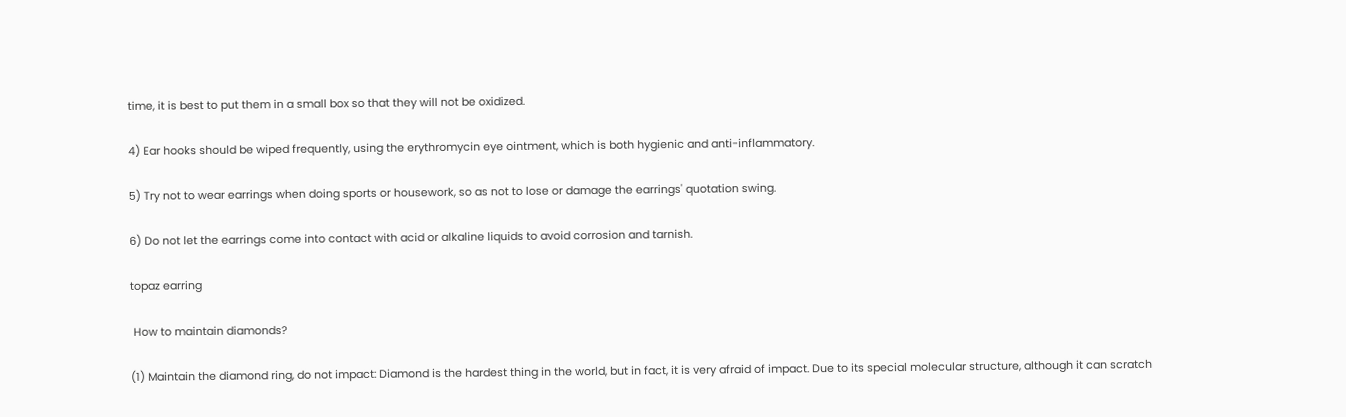time, it is best to put them in a small box so that they will not be oxidized.

4) Ear hooks should be wiped frequently, using the erythromycin eye ointment, which is both hygienic and anti-inflammatory.

5) Try not to wear earrings when doing sports or housework, so as not to lose or damage the earrings' quotation swing.

6) Do not let the earrings come into contact with acid or alkaline liquids to avoid corrosion and tarnish.

topaz earring

 How to maintain diamonds?

(1) Maintain the diamond ring, do not impact: Diamond is the hardest thing in the world, but in fact, it is very afraid of impact. Due to its special molecular structure, although it can scratch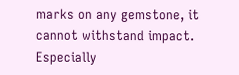marks on any gemstone, it cannot withstand impact. Especially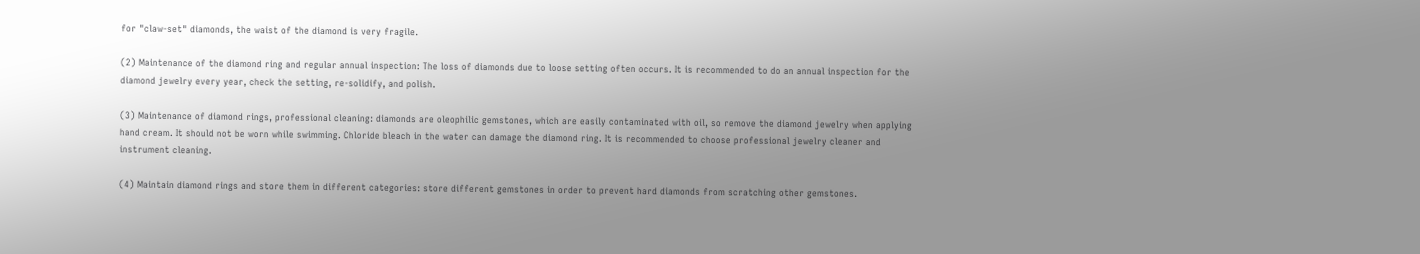for "claw-set" diamonds, the waist of the diamond is very fragile.

(2) Maintenance of the diamond ring and regular annual inspection: The loss of diamonds due to loose setting often occurs. It is recommended to do an annual inspection for the diamond jewelry every year, check the setting, re-solidify, and polish.

(3) Maintenance of diamond rings, professional cleaning: diamonds are oleophilic gemstones, which are easily contaminated with oil, so remove the diamond jewelry when applying hand cream. It should not be worn while swimming. Chloride bleach in the water can damage the diamond ring. It is recommended to choose professional jewelry cleaner and instrument cleaning.

(4) Maintain diamond rings and store them in different categories: store different gemstones in order to prevent hard diamonds from scratching other gemstones.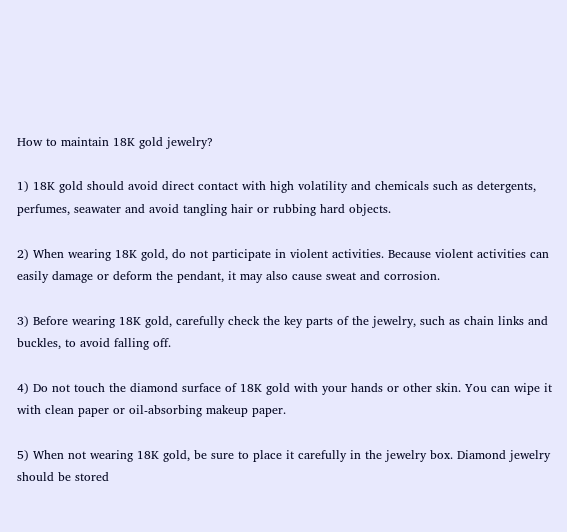How to maintain 18K gold jewelry?

1) 18K gold should avoid direct contact with high volatility and chemicals such as detergents, perfumes, seawater and avoid tangling hair or rubbing hard objects.

2) When wearing 18K gold, do not participate in violent activities. Because violent activities can easily damage or deform the pendant, it may also cause sweat and corrosion.

3) Before wearing 18K gold, carefully check the key parts of the jewelry, such as chain links and buckles, to avoid falling off.

4) Do not touch the diamond surface of 18K gold with your hands or other skin. You can wipe it with clean paper or oil-absorbing makeup paper.

5) When not wearing 18K gold, be sure to place it carefully in the jewelry box. Diamond jewelry should be stored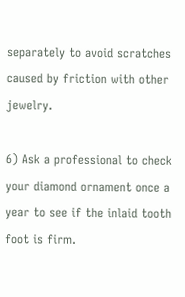separately to avoid scratches caused by friction with other jewelry.

6) Ask a professional to check your diamond ornament once a year to see if the inlaid tooth foot is firm.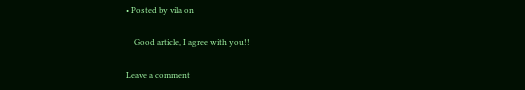• Posted by vila on

    Good article, I agree with you!!

Leave a comment